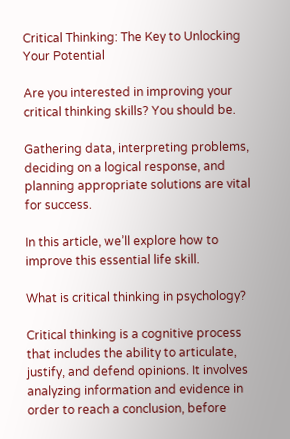Critical Thinking: The Key to Unlocking Your Potential

Are you interested in improving your critical thinking skills? You should be.

Gathering data, interpreting problems, deciding on a logical response, and planning appropriate solutions are vital for success.

In this article, we’ll explore how to improve this essential life skill.

What is critical thinking in psychology?

Critical thinking is a cognitive process that includes the ability to articulate, justify, and defend opinions. It involves analyzing information and evidence in order to reach a conclusion, before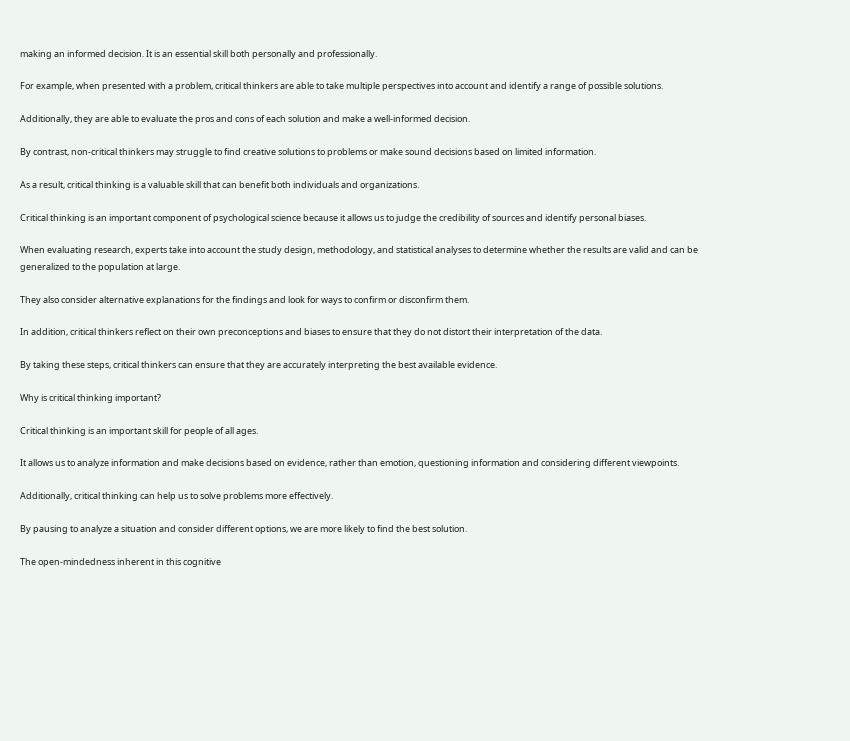making an informed decision. It is an essential skill both personally and professionally.

For example, when presented with a problem, critical thinkers are able to take multiple perspectives into account and identify a range of possible solutions.

Additionally, they are able to evaluate the pros and cons of each solution and make a well-informed decision.

By contrast, non-critical thinkers may struggle to find creative solutions to problems or make sound decisions based on limited information.

As a result, critical thinking is a valuable skill that can benefit both individuals and organizations.

Critical thinking is an important component of psychological science because it allows us to judge the credibility of sources and identify personal biases.

When evaluating research, experts take into account the study design, methodology, and statistical analyses to determine whether the results are valid and can be generalized to the population at large.

They also consider alternative explanations for the findings and look for ways to confirm or disconfirm them.

In addition, critical thinkers reflect on their own preconceptions and biases to ensure that they do not distort their interpretation of the data.

By taking these steps, critical thinkers can ensure that they are accurately interpreting the best available evidence.

Why is critical thinking important?

Critical thinking is an important skill for people of all ages.

It allows us to analyze information and make decisions based on evidence, rather than emotion, questioning information and considering different viewpoints.

Additionally, critical thinking can help us to solve problems more effectively.

By pausing to analyze a situation and consider different options, we are more likely to find the best solution.

The open-mindedness inherent in this cognitive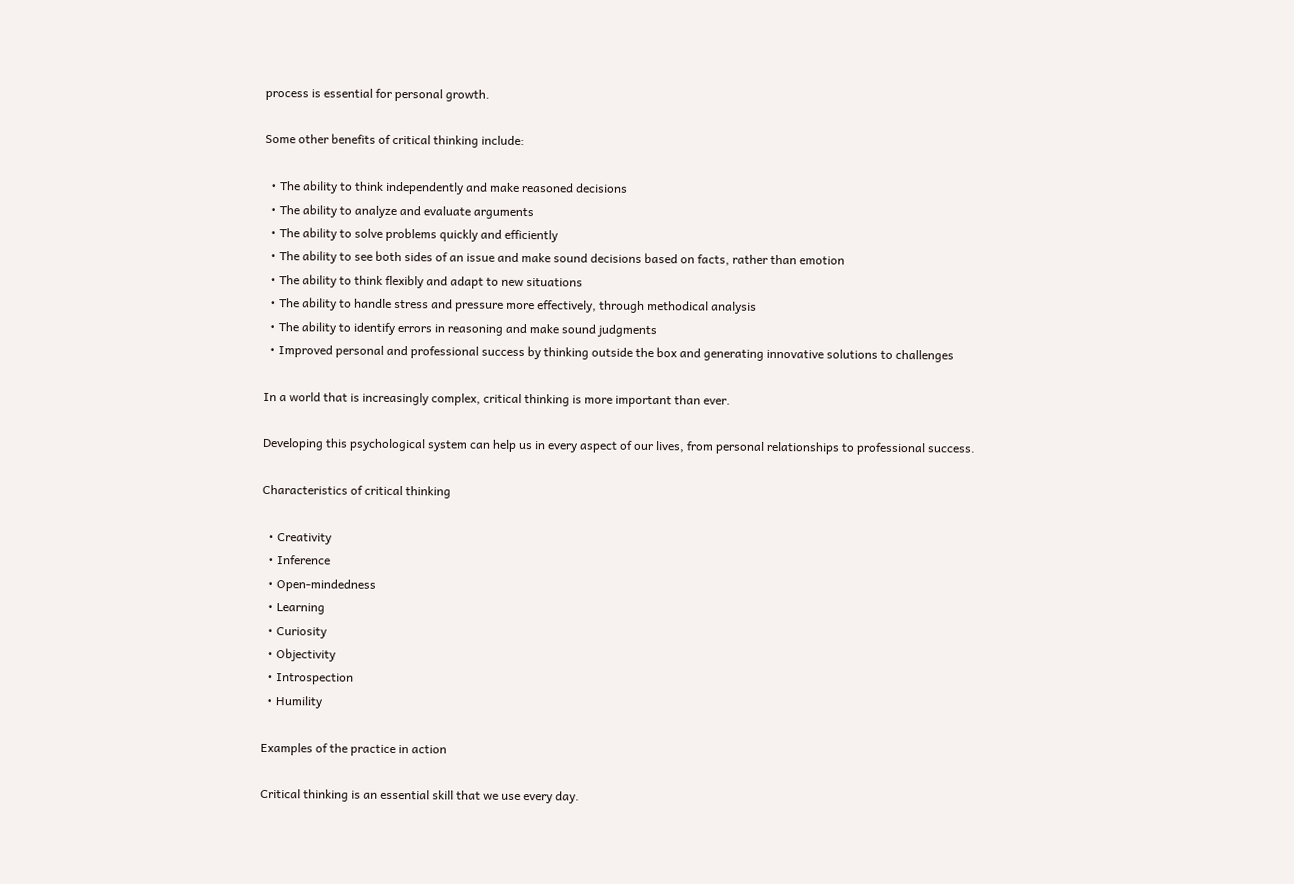process is essential for personal growth.

Some other benefits of critical thinking include:

  • The ability to think independently and make reasoned decisions
  • The ability to analyze and evaluate arguments
  • The ability to solve problems quickly and efficiently
  • The ability to see both sides of an issue and make sound decisions based on facts, rather than emotion
  • The ability to think flexibly and adapt to new situations
  • The ability to handle stress and pressure more effectively, through methodical analysis
  • The ability to identify errors in reasoning and make sound judgments
  • Improved personal and professional success by thinking outside the box and generating innovative solutions to challenges

In a world that is increasingly complex, critical thinking is more important than ever.

Developing this psychological system can help us in every aspect of our lives, from personal relationships to professional success.

Characteristics of critical thinking

  • Creativity
  • Inference
  • Open-mindedness
  • Learning
  • Curiosity
  • Objectivity
  • Introspection
  • Humility

Examples of the practice in action

Critical thinking is an essential skill that we use every day.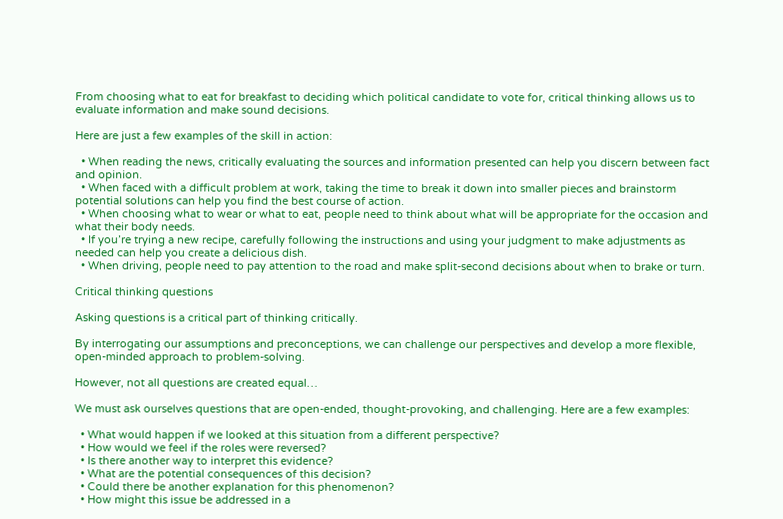From choosing what to eat for breakfast to deciding which political candidate to vote for, critical thinking allows us to evaluate information and make sound decisions.

Here are just a few examples of the skill in action:

  • When reading the news, critically evaluating the sources and information presented can help you discern between fact and opinion.
  • When faced with a difficult problem at work, taking the time to break it down into smaller pieces and brainstorm potential solutions can help you find the best course of action.
  • When choosing what to wear or what to eat, people need to think about what will be appropriate for the occasion and what their body needs.
  • If you’re trying a new recipe, carefully following the instructions and using your judgment to make adjustments as needed can help you create a delicious dish.
  • When driving, people need to pay attention to the road and make split-second decisions about when to brake or turn.

Critical thinking questions

Asking questions is a critical part of thinking critically.

By interrogating our assumptions and preconceptions, we can challenge our perspectives and develop a more flexible, open-minded approach to problem-solving.

However, not all questions are created equal…

We must ask ourselves questions that are open-ended, thought-provoking, and challenging. Here are a few examples:

  • What would happen if we looked at this situation from a different perspective?
  • How would we feel if the roles were reversed?
  • Is there another way to interpret this evidence?
  • What are the potential consequences of this decision?
  • Could there be another explanation for this phenomenon?
  • How might this issue be addressed in a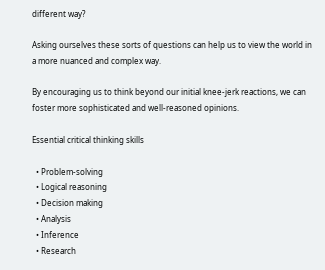different way?

Asking ourselves these sorts of questions can help us to view the world in a more nuanced and complex way.

By encouraging us to think beyond our initial knee-jerk reactions, we can foster more sophisticated and well-reasoned opinions.

Essential critical thinking skills

  • Problem-solving
  • Logical reasoning
  • Decision making
  • Analysis
  • Inference
  • Research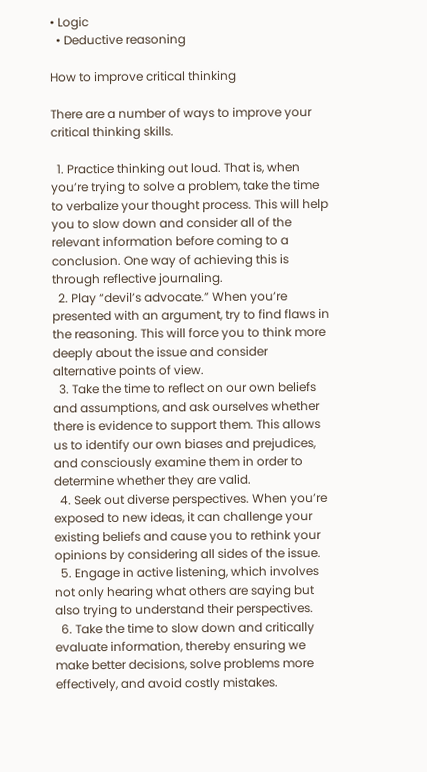• Logic
  • Deductive reasoning

How to improve critical thinking

There are a number of ways to improve your critical thinking skills.

  1. Practice thinking out loud. That is, when you’re trying to solve a problem, take the time to verbalize your thought process. This will help you to slow down and consider all of the relevant information before coming to a conclusion. One way of achieving this is through reflective journaling.
  2. Play “devil’s advocate.” When you’re presented with an argument, try to find flaws in the reasoning. This will force you to think more deeply about the issue and consider alternative points of view.
  3. Take the time to reflect on our own beliefs and assumptions, and ask ourselves whether there is evidence to support them. This allows us to identify our own biases and prejudices, and consciously examine them in order to determine whether they are valid.
  4. Seek out diverse perspectives. When you’re exposed to new ideas, it can challenge your existing beliefs and cause you to rethink your opinions by considering all sides of the issue.
  5. Engage in active listening, which involves not only hearing what others are saying but also trying to understand their perspectives.
  6. Take the time to slow down and critically evaluate information, thereby ensuring we make better decisions, solve problems more effectively, and avoid costly mistakes.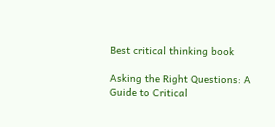Best critical thinking book

Asking the Right Questions: A Guide to Critical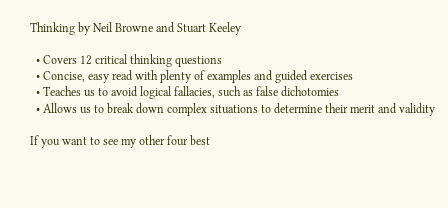Thinking by Neil Browne and Stuart Keeley

  • Covers 12 critical thinking questions
  • Concise, easy read with plenty of examples and guided exercises
  • Teaches us to avoid logical fallacies, such as false dichotomies
  • Allows us to break down complex situations to determine their merit and validity

If you want to see my other four best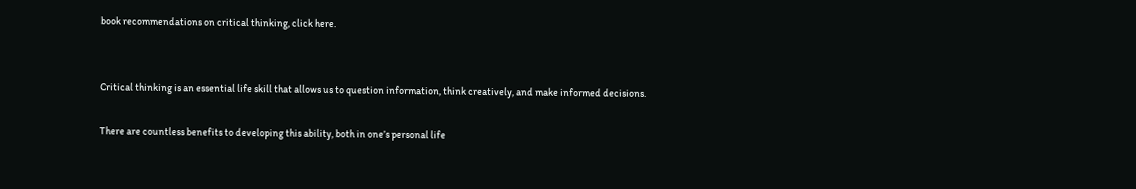book recommendations on critical thinking, click here.


Critical thinking is an essential life skill that allows us to question information, think creatively, and make informed decisions.

There are countless benefits to developing this ability, both in one’s personal life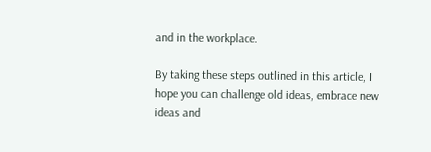and in the workplace.

By taking these steps outlined in this article, I hope you can challenge old ideas, embrace new ideas and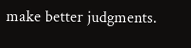make better judgments.